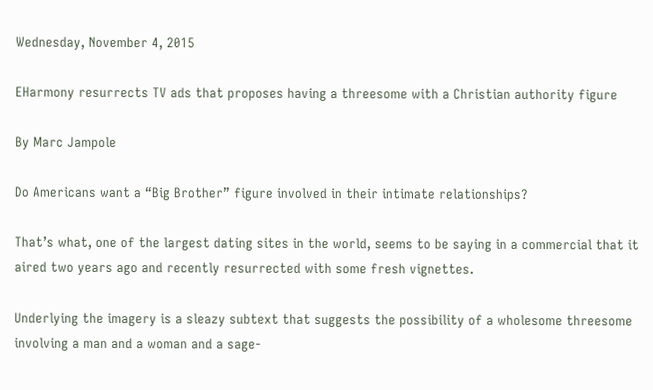Wednesday, November 4, 2015

EHarmony resurrects TV ads that proposes having a threesome with a Christian authority figure

By Marc Jampole

Do Americans want a “Big Brother” figure involved in their intimate relationships?

That’s what, one of the largest dating sites in the world, seems to be saying in a commercial that it aired two years ago and recently resurrected with some fresh vignettes.

Underlying the imagery is a sleazy subtext that suggests the possibility of a wholesome threesome involving a man and a woman and a sage-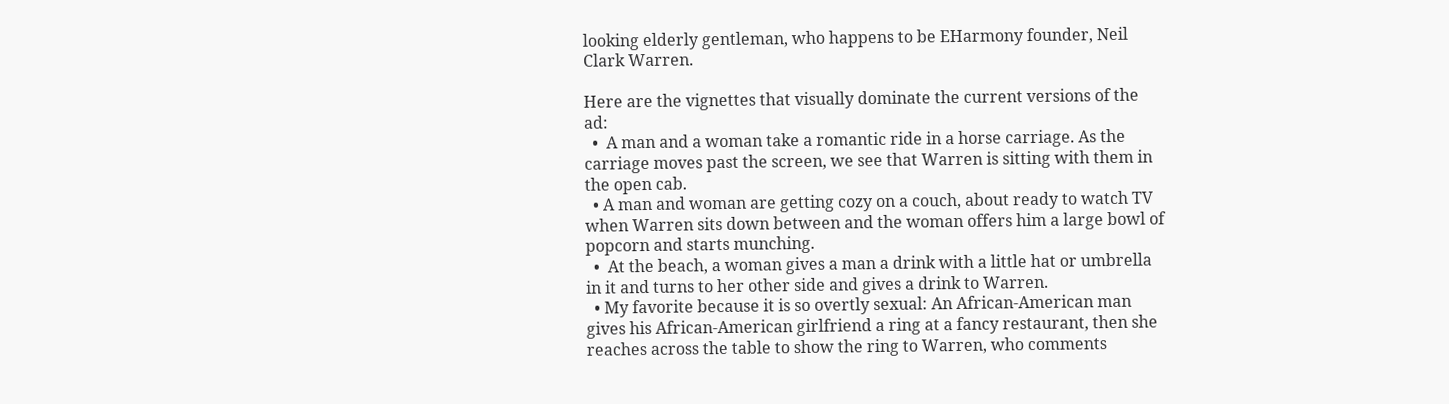looking elderly gentleman, who happens to be EHarmony founder, Neil Clark Warren.

Here are the vignettes that visually dominate the current versions of the ad:
  •  A man and a woman take a romantic ride in a horse carriage. As the carriage moves past the screen, we see that Warren is sitting with them in the open cab.
  • A man and woman are getting cozy on a couch, about ready to watch TV when Warren sits down between and the woman offers him a large bowl of popcorn and starts munching.
  •  At the beach, a woman gives a man a drink with a little hat or umbrella in it and turns to her other side and gives a drink to Warren.
  • My favorite because it is so overtly sexual: An African-American man gives his African-American girlfriend a ring at a fancy restaurant, then she reaches across the table to show the ring to Warren, who comments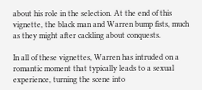about his role in the selection. At the end of this vignette, the black man and Warren bump fists, much as they might after cackling about conquests.

In all of these vignettes, Warren has intruded on a romantic moment that typically leads to a sexual experience, turning the scene into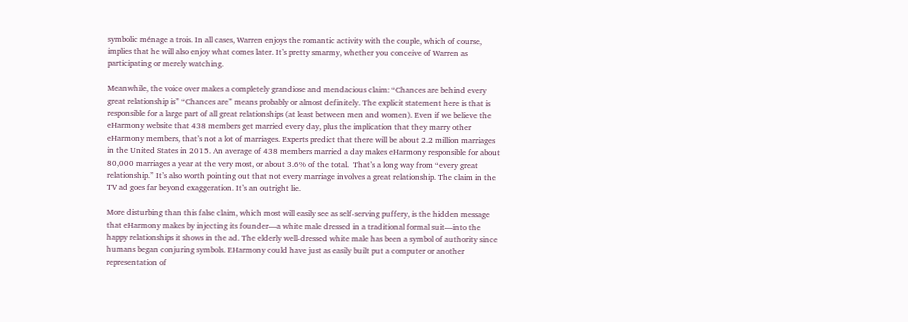symbolic ménage a trois. In all cases, Warren enjoys the romantic activity with the couple, which of course, implies that he will also enjoy what comes later. It’s pretty smarmy, whether you conceive of Warren as participating or merely watching.

Meanwhile, the voice over makes a completely grandiose and mendacious claim: “Chances are behind every great relationship is” “Chances are” means probably or almost definitely. The explicit statement here is that is responsible for a large part of all great relationships (at least between men and women). Even if we believe the eHarmony website that 438 members get married every day, plus the implication that they marry other eHarmony members, that’s not a lot of marriages. Experts predict that there will be about 2.2 million marriages in the United States in 2015. An average of 438 members married a day makes eHarmony responsible for about 80,000 marriages a year at the very most, or about 3.6% of the total.  That’s a long way from “every great relationship.” It’s also worth pointing out that not every marriage involves a great relationship. The claim in the TV ad goes far beyond exaggeration. It’s an outright lie.

More disturbing than this false claim, which most will easily see as self-serving puffery, is the hidden message that eHarmony makes by injecting its founder—a white male dressed in a traditional formal suit—into the happy relationships it shows in the ad. The elderly well-dressed white male has been a symbol of authority since humans began conjuring symbols. EHarmony could have just as easily built put a computer or another representation of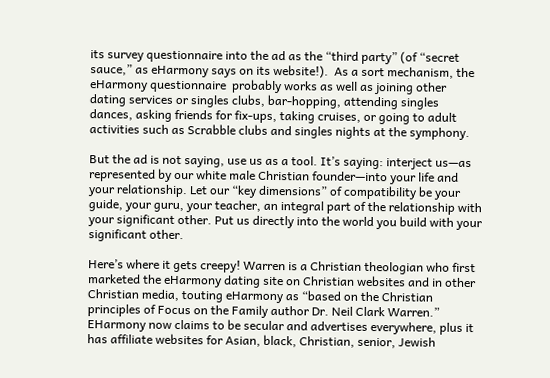its survey questionnaire into the ad as the “third party” (of “secret sauce,” as eHarmony says on its website!).  As a sort mechanism, the eHarmony questionnaire  probably works as well as joining other dating services or singles clubs, bar-hopping, attending singles dances, asking friends for fix-ups, taking cruises, or going to adult activities such as Scrabble clubs and singles nights at the symphony.

But the ad is not saying, use us as a tool. It’s saying: interject us—as represented by our white male Christian founder—into your life and your relationship. Let our “key dimensions” of compatibility be your guide, your guru, your teacher, an integral part of the relationship with your significant other. Put us directly into the world you build with your significant other.

Here’s where it gets creepy! Warren is a Christian theologian who first marketed the eHarmony dating site on Christian websites and in other Christian media, touting eHarmony as “based on the Christian principles of Focus on the Family author Dr. Neil Clark Warren.”  EHarmony now claims to be secular and advertises everywhere, plus it has affiliate websites for Asian, black, Christian, senior, Jewish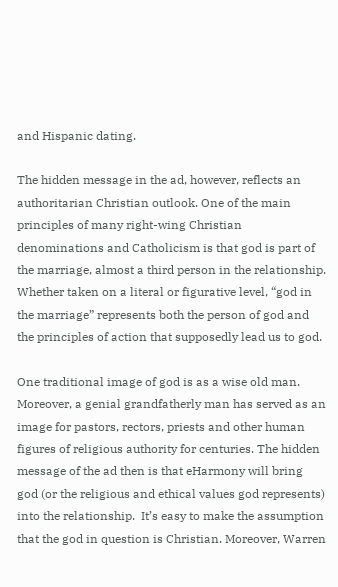and Hispanic dating.

The hidden message in the ad, however, reflects an authoritarian Christian outlook. One of the main principles of many right-wing Christian denominations and Catholicism is that god is part of the marriage, almost a third person in the relationship. Whether taken on a literal or figurative level, “god in the marriage” represents both the person of god and the principles of action that supposedly lead us to god.

One traditional image of god is as a wise old man. Moreover, a genial grandfatherly man has served as an image for pastors, rectors, priests and other human figures of religious authority for centuries. The hidden message of the ad then is that eHarmony will bring god (or the religious and ethical values god represents) into the relationship.  It’s easy to make the assumption that the god in question is Christian. Moreover, Warren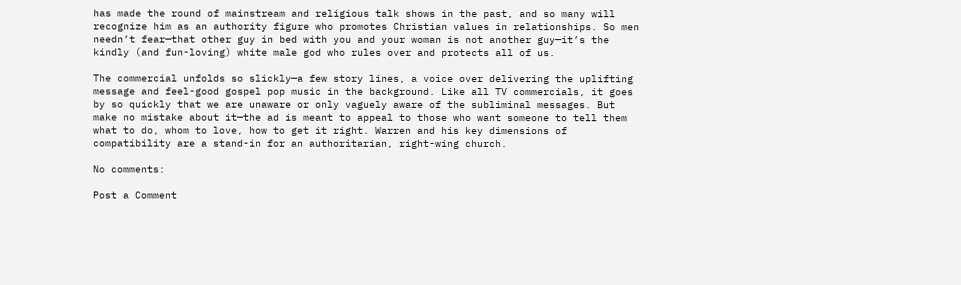has made the round of mainstream and religious talk shows in the past, and so many will recognize him as an authority figure who promotes Christian values in relationships. So men needn’t fear—that other guy in bed with you and your woman is not another guy—it’s the kindly (and fun-loving) white male god who rules over and protects all of us.

The commercial unfolds so slickly—a few story lines, a voice over delivering the uplifting message and feel-good gospel pop music in the background. Like all TV commercials, it goes by so quickly that we are unaware or only vaguely aware of the subliminal messages. But make no mistake about it—the ad is meant to appeal to those who want someone to tell them what to do, whom to love, how to get it right. Warren and his key dimensions of compatibility are a stand-in for an authoritarian, right-wing church.

No comments:

Post a Comment